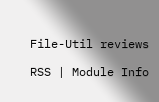File-Util reviews

RSS | Module Info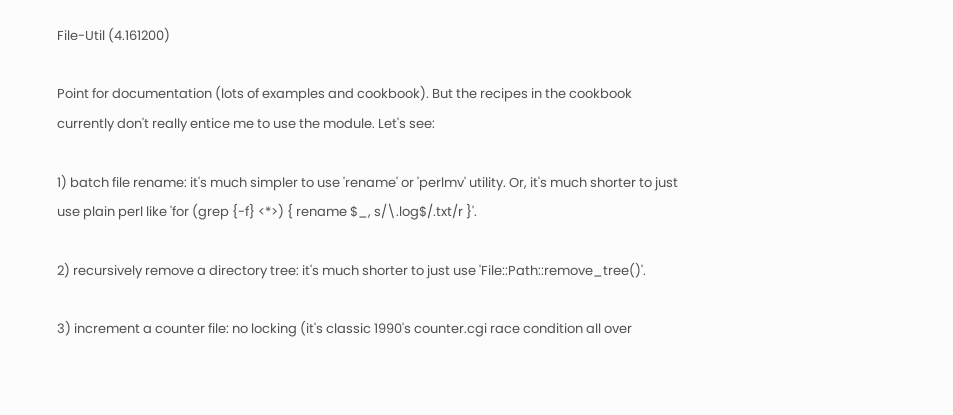File-Util (4.161200)

Point for documentation (lots of examples and cookbook). But the recipes in the cookbook currently don't really entice me to use the module. Let's see:

1) batch file rename: it's much simpler to use 'rename' or 'perlmv' utility. Or, it's much shorter to just use plain perl like 'for (grep {-f} <*>) { rename $_, s/\.log$/.txt/r }'.

2) recursively remove a directory tree: it's much shorter to just use 'File::Path::remove_tree()'.

3) increment a counter file: no locking (it's classic 1990's counter.cgi race condition all over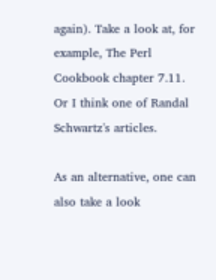again). Take a look at, for example, The Perl Cookbook chapter 7.11. Or I think one of Randal Schwartz's articles.

As an alternative, one can also take a look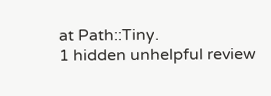at Path::Tiny.
1 hidden unhelpful review